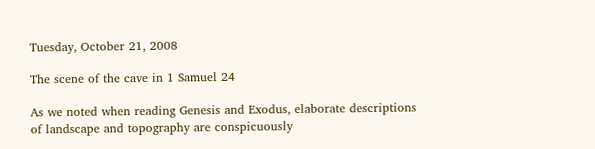Tuesday, October 21, 2008

The scene of the cave in 1 Samuel 24

As we noted when reading Genesis and Exodus, elaborate descriptions of landscape and topography are conspicuously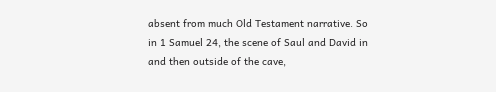absent from much Old Testament narrative. So in 1 Samuel 24, the scene of Saul and David in and then outside of the cave,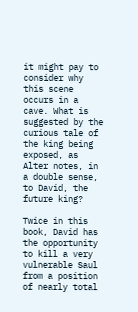it might pay to consider why this scene occurs in a cave. What is suggested by the curious tale of the king being exposed, as Alter notes, in a double sense, to David, the future king?

Twice in this book, David has the opportunity to kill a very vulnerable Saul from a position of nearly total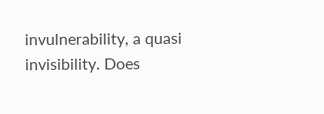invulnerability, a quasi invisibility. Does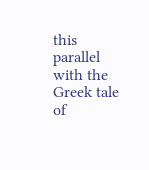this parallel with the Greek tale of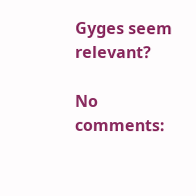Gyges seem relevant?

No comments: